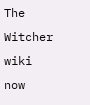The Witcher wiki now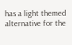has a light themed alternative for the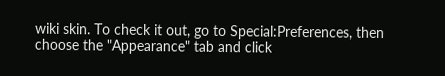wiki skin. To check it out, go to Special:Preferences, then choose the "Appearance" tab and click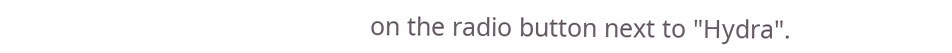on the radio button next to "Hydra".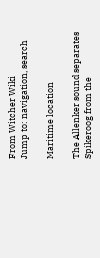From Witcher Wiki
Jump to: navigation, search

Maritime location

The Allenker sound separates Spikeroog from the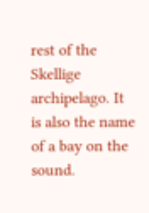rest of the Skellige archipelago. It is also the name of a bay on the sound.